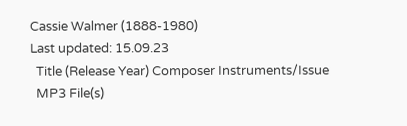Cassie Walmer (1888-1980)
Last updated: 15.09.23
  Title (Release Year) Composer Instruments/Issue
  MP3 File(s)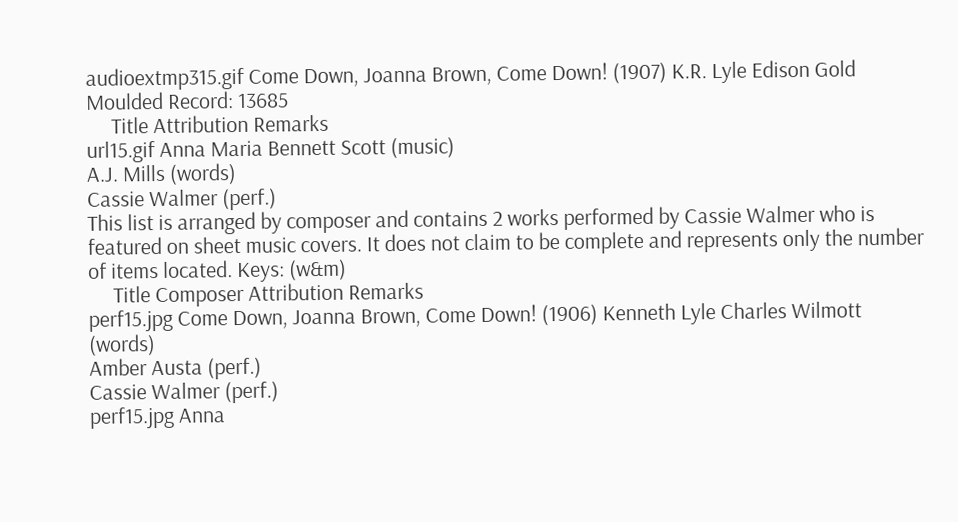audioextmp315.gif Come Down, Joanna Brown, Come Down! (1907) K.R. Lyle Edison Gold Moulded Record: 13685
     Title Attribution Remarks
url15.gif Anna Maria Bennett Scott (music)
A.J. Mills (words)
Cassie Walmer (perf.)
This list is arranged by composer and contains 2 works performed by Cassie Walmer who is featured on sheet music covers. It does not claim to be complete and represents only the number of items located. Keys: (w&m)
     Title Composer Attribution Remarks
perf15.jpg Come Down, Joanna Brown, Come Down! (1906) Kenneth Lyle Charles Wilmott (words)
Amber Austa (perf.)
Cassie Walmer (perf.)
perf15.jpg Anna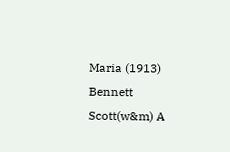Maria (1913) Bennett Scott(w&m) A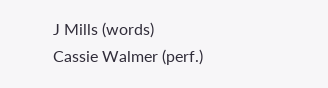J Mills (words)
Cassie Walmer (perf.)